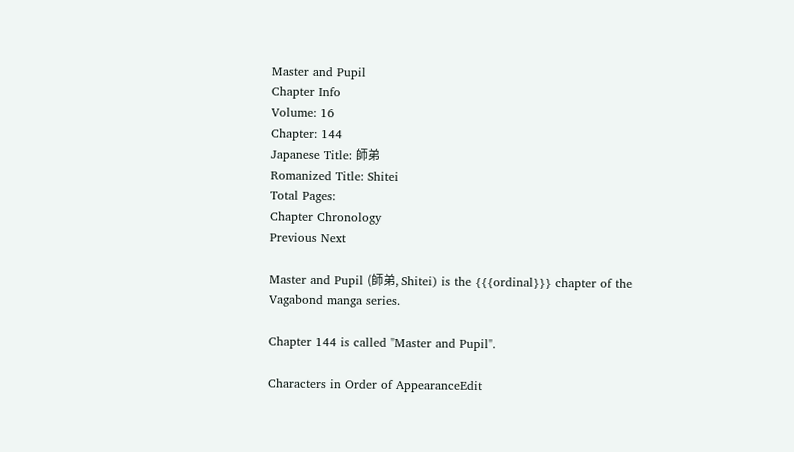Master and Pupil
Chapter Info
Volume: 16
Chapter: 144
Japanese Title: 師弟
Romanized Title: Shitei
Total Pages:
Chapter Chronology
Previous Next

Master and Pupil (師弟, Shitei) is the {{{ordinal}}} chapter of the Vagabond manga series.

Chapter 144 is called "Master and Pupil".

Characters in Order of AppearanceEdit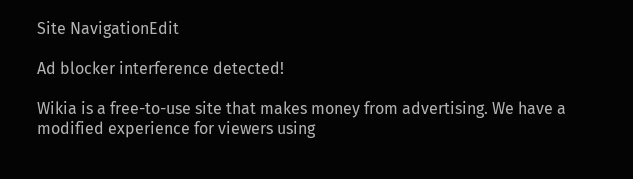Site NavigationEdit

Ad blocker interference detected!

Wikia is a free-to-use site that makes money from advertising. We have a modified experience for viewers using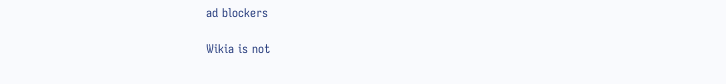ad blockers

Wikia is not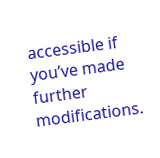accessible if you’ve made further modifications.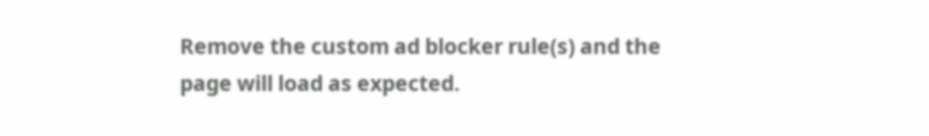Remove the custom ad blocker rule(s) and the page will load as expected.